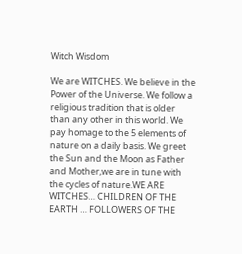Witch Wisdom

We are WITCHES. We believe in the Power of the Universe. We follow a religious tradition that is older than any other in this world. We pay homage to the 5 elements of nature on a daily basis. We greet the Sun and the Moon as Father and Mother,we are in tune with the cycles of nature.WE ARE WITCHES… CHILDREN OF THE EARTH … FOLLOWERS OF THE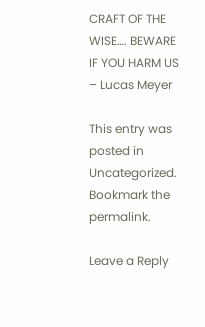CRAFT OF THE WISE…. BEWARE IF YOU HARM US – Lucas Meyer

This entry was posted in Uncategorized. Bookmark the permalink.

Leave a Reply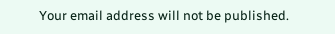Your email address will not be published.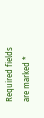Required fields are marked *